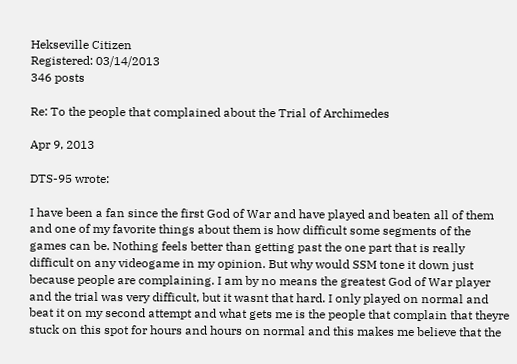Hekseville Citizen
Registered: 03/14/2013
346 posts

Re: To the people that complained about the Trial of Archimedes

Apr 9, 2013

DTS-95 wrote:

I have been a fan since the first God of War and have played and beaten all of them and one of my favorite things about them is how difficult some segments of the games can be. Nothing feels better than getting past the one part that is really difficult on any videogame in my opinion. But why would SSM tone it down just because people are complaining. I am by no means the greatest God of War player and the trial was very difficult, but it wasnt that hard. I only played on normal and beat it on my second attempt and what gets me is the people that complain that theyre stuck on this spot for hours and hours on normal and this makes me believe that the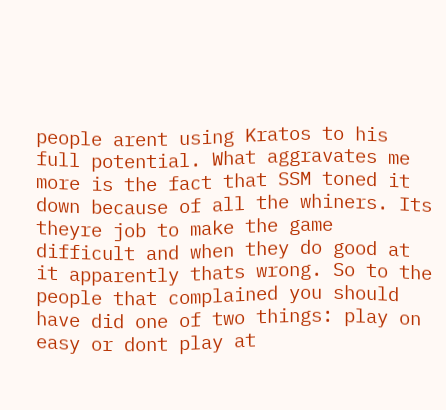people arent using Kratos to his full potential. What aggravates me more is the fact that SSM toned it down because of all the whiners. Its theyre job to make the game difficult and when they do good at it apparently thats wrong. So to the people that complained you should have did one of two things: play on easy or dont play at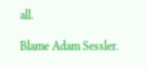all.

Blame Adam Sessler.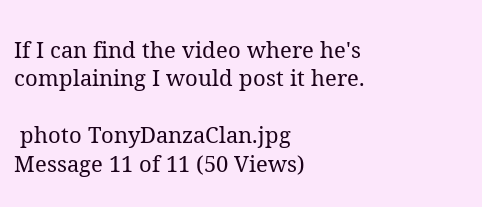If I can find the video where he's complaining I would post it here.

 photo TonyDanzaClan.jpg
Message 11 of 11 (50 Views)